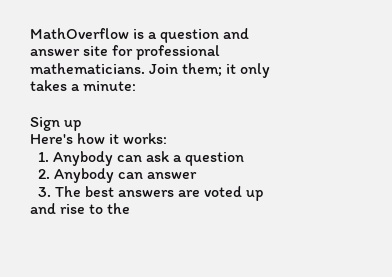MathOverflow is a question and answer site for professional mathematicians. Join them; it only takes a minute:

Sign up
Here's how it works:
  1. Anybody can ask a question
  2. Anybody can answer
  3. The best answers are voted up and rise to the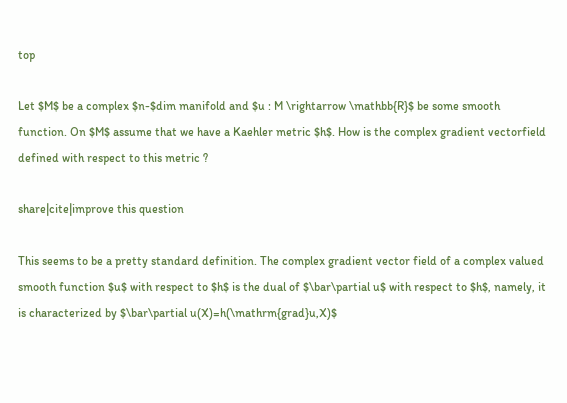top

Let $M$ be a complex $n-$dim manifold and $u : M \rightarrow \mathbb{R}$ be some smooth function. On $M$ assume that we have a Kaehler metric $h$. How is the complex gradient vectorfield defined with respect to this metric ?

share|cite|improve this question

This seems to be a pretty standard definition. The complex gradient vector field of a complex valued smooth function $u$ with respect to $h$ is the dual of $\bar\partial u$ with respect to $h$, namely, it is characterized by $\bar\partial u(X)=h(\mathrm{grad}u,X)$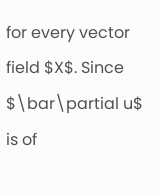for every vector field $X$. Since $\bar\partial u$ is of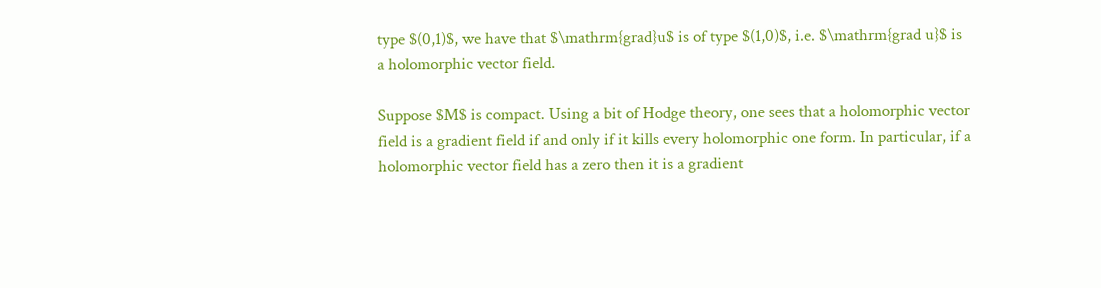type $(0,1)$, we have that $\mathrm{grad}u$ is of type $(1,0)$, i.e. $\mathrm{grad u}$ is a holomorphic vector field.

Suppose $M$ is compact. Using a bit of Hodge theory, one sees that a holomorphic vector field is a gradient field if and only if it kills every holomorphic one form. In particular, if a holomorphic vector field has a zero then it is a gradient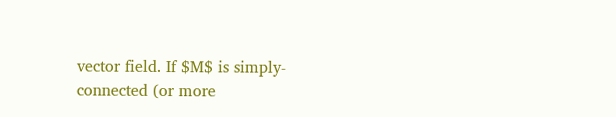vector field. If $M$ is simply-connected (or more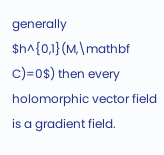generally $h^{0,1}(M,\mathbf C)=0$) then every holomorphic vector field is a gradient field.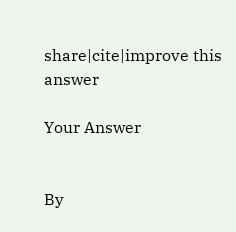share|cite|improve this answer

Your Answer


By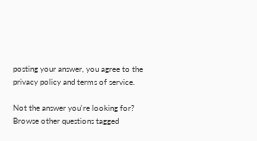posting your answer, you agree to the privacy policy and terms of service.

Not the answer you're looking for? Browse other questions tagged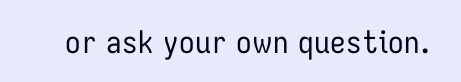or ask your own question.